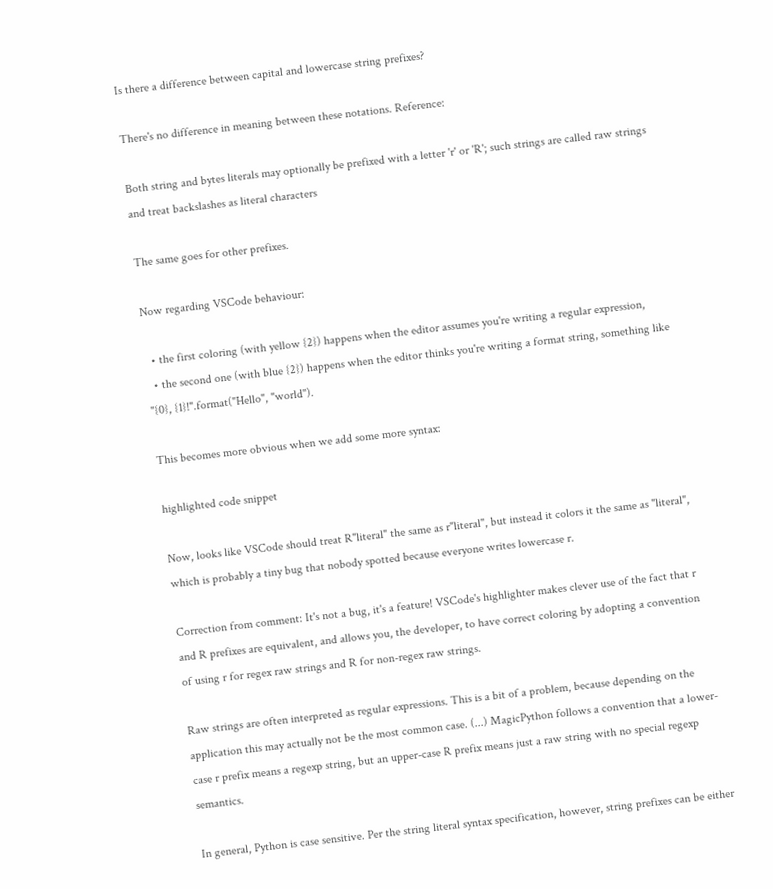Is there a difference between capital and lowercase string prefixes?

There's no difference in meaning between these notations. Reference:

Both string and bytes literals may optionally be prefixed with a letter 'r' or 'R'; such strings are called raw strings and treat backslashes as literal characters

The same goes for other prefixes.

Now regarding VSCode behaviour:

  • the first coloring (with yellow {2}) happens when the editor assumes you're writing a regular expression,
  • the second one (with blue {2}) happens when the editor thinks you're writing a format string, something like "{0}, {1}!".format("Hello", "world").

This becomes more obvious when we add some more syntax:

highlighted code snippet

Now, looks like VSCode should treat R"literal" the same as r"literal", but instead it colors it the same as "literal", which is probably a tiny bug that nobody spotted because everyone writes lowercase r.

Correction from comment: It's not a bug, it's a feature! VSCode's highlighter makes clever use of the fact that r and R prefixes are equivalent, and allows you, the developer, to have correct coloring by adopting a convention of using r for regex raw strings and R for non-regex raw strings.

Raw strings are often interpreted as regular expressions. This is a bit of a problem, because depending on the application this may actually not be the most common case. (...) MagicPython follows a convention that a lower-case r prefix means a regexp string, but an upper-case R prefix means just a raw string with no special regexp semantics.

In general, Python is case sensitive. Per the string literal syntax specification, however, string prefixes can be either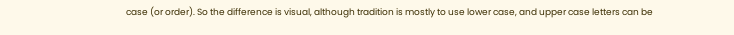case (or order). So the difference is visual, although tradition is mostly to use lower case, and upper case letters can be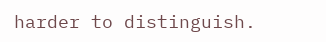harder to distinguish.